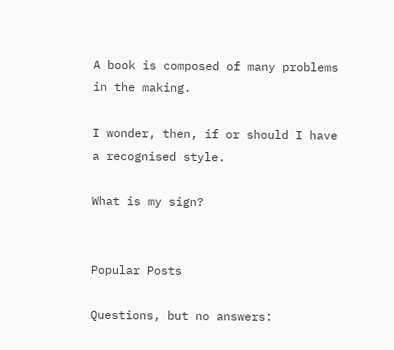A book is composed of many problems in the making.

I wonder, then, if or should I have a recognised style.

What is my sign?


Popular Posts

Questions, but no answers: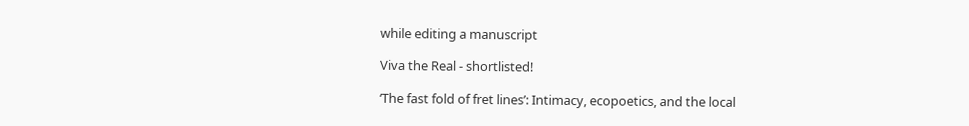while editing a manuscript

Viva the Real - shortlisted!

‘The fast fold of fret lines’: Intimacy, ecopoetics, and the local